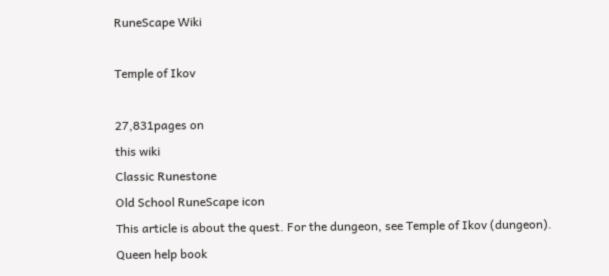RuneScape Wiki

Temple of Ikov

27,831pages on
this wiki
Classic Runestone
Old School RuneScape icon
This article is about the quest. For the dungeon, see Temple of Ikov (dungeon).
Queen help book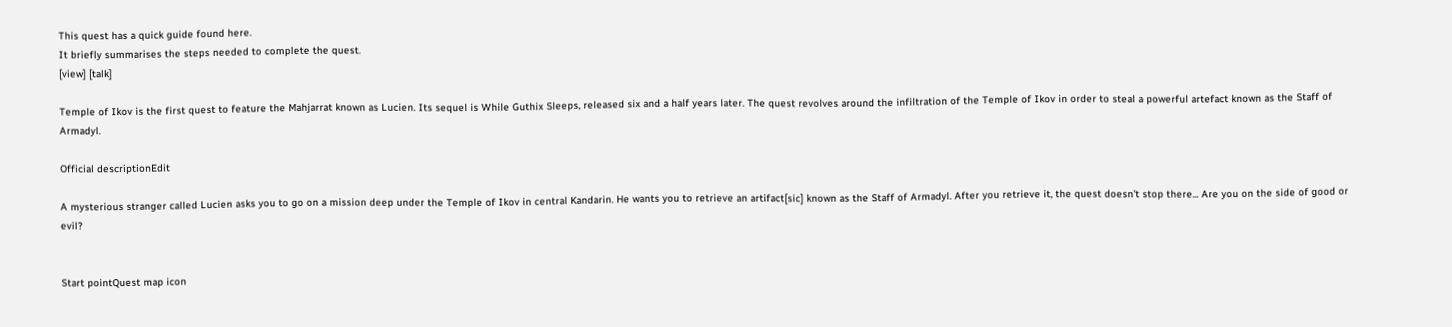This quest has a quick guide found here.
It briefly summarises the steps needed to complete the quest.
[view] [talk]

Temple of Ikov is the first quest to feature the Mahjarrat known as Lucien. Its sequel is While Guthix Sleeps, released six and a half years later. The quest revolves around the infiltration of the Temple of Ikov in order to steal a powerful artefact known as the Staff of Armadyl.

Official descriptionEdit

A mysterious stranger called Lucien asks you to go on a mission deep under the Temple of Ikov in central Kandarin. He wants you to retrieve an artifact[sic] known as the Staff of Armadyl. After you retrieve it, the quest doesn't stop there... Are you on the side of good or evil?


Start pointQuest map icon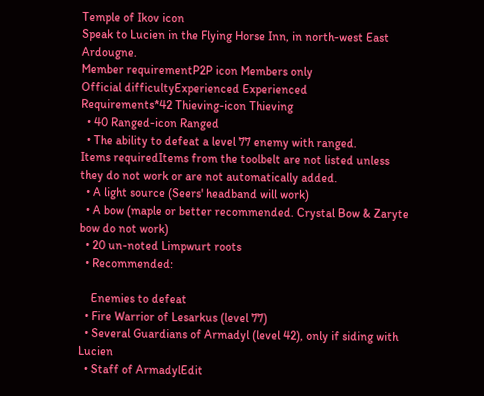Temple of Ikov icon
Speak to Lucien in the Flying Horse Inn, in north-west East Ardougne.
Member requirementP2P icon Members only
Official difficultyExperienced Experienced
Requirements*42 Thieving-icon Thieving
  • 40 Ranged-icon Ranged
  • The ability to defeat a level 77 enemy with ranged.
Items requiredItems from the toolbelt are not listed unless they do not work or are not automatically added.
  • A light source (Seers' headband will work)
  • A bow (maple or better recommended. Crystal Bow & Zaryte bow do not work)
  • 20 un-noted Limpwurt roots
  • Recommended:

    Enemies to defeat
  • Fire Warrior of Lesarkus (level 77)
  • Several Guardians of Armadyl (level 42), only if siding with Lucien
  • Staff of ArmadylEdit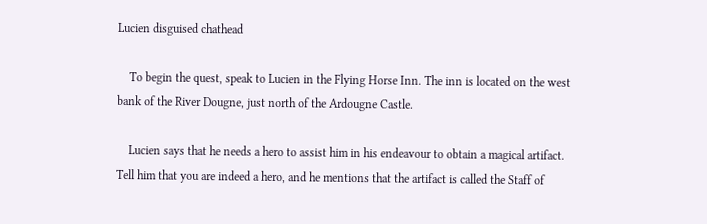Lucien disguised chathead

    To begin the quest, speak to Lucien in the Flying Horse Inn. The inn is located on the west bank of the River Dougne, just north of the Ardougne Castle.

    Lucien says that he needs a hero to assist him in his endeavour to obtain a magical artifact. Tell him that you are indeed a hero, and he mentions that the artifact is called the Staff of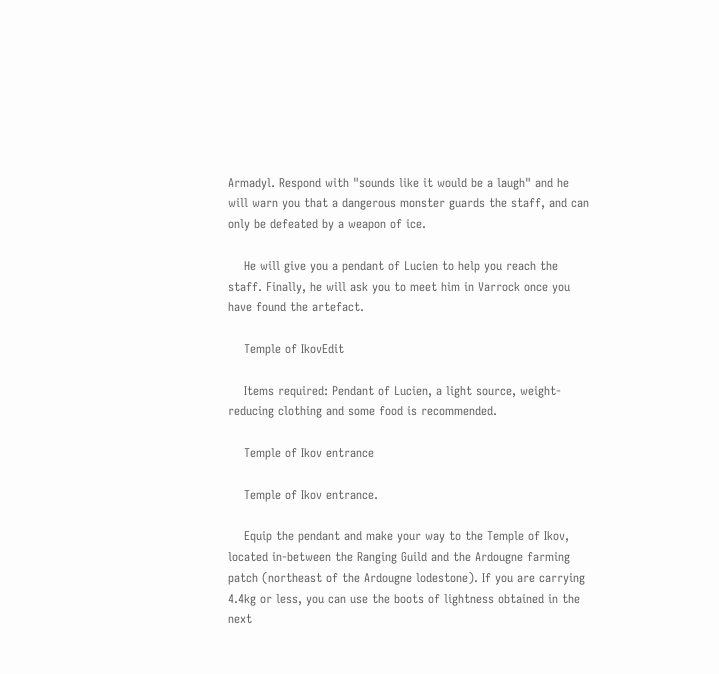Armadyl. Respond with "sounds like it would be a laugh" and he will warn you that a dangerous monster guards the staff, and can only be defeated by a weapon of ice.

    He will give you a pendant of Lucien to help you reach the staff. Finally, he will ask you to meet him in Varrock once you have found the artefact.

    Temple of IkovEdit

    Items required: Pendant of Lucien, a light source, weight-reducing clothing and some food is recommended.

    Temple of Ikov entrance

    Temple of Ikov entrance.

    Equip the pendant and make your way to the Temple of Ikov, located in-between the Ranging Guild and the Ardougne farming patch (northeast of the Ardougne lodestone). If you are carrying 4.4kg or less, you can use the boots of lightness obtained in the next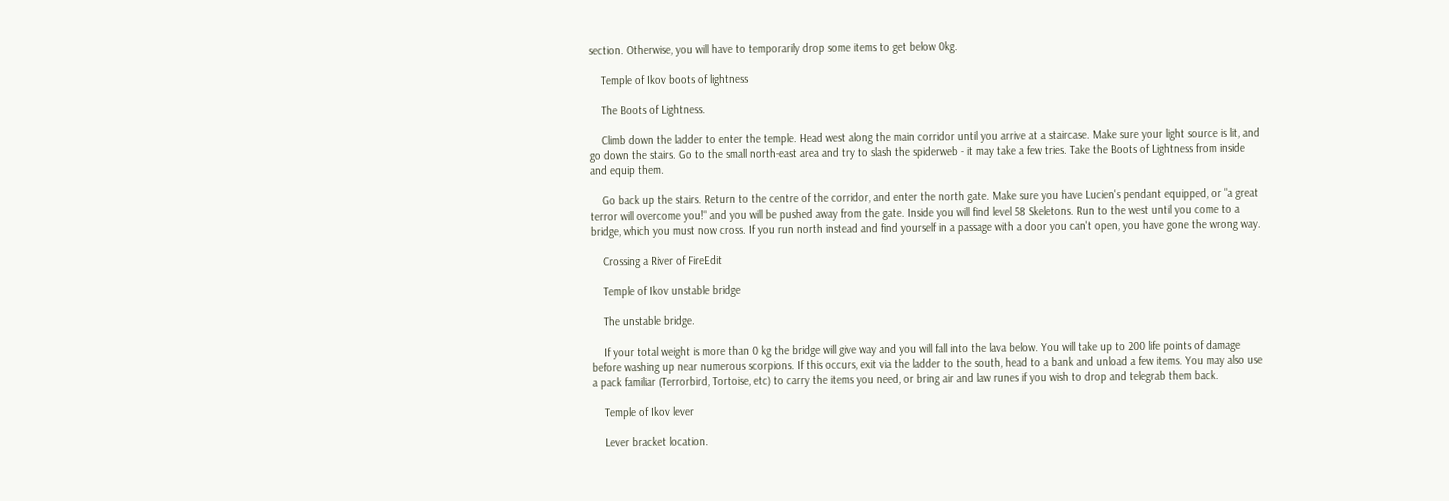section. Otherwise, you will have to temporarily drop some items to get below 0kg.

    Temple of Ikov boots of lightness

    The Boots of Lightness.

    Climb down the ladder to enter the temple. Head west along the main corridor until you arrive at a staircase. Make sure your light source is lit, and go down the stairs. Go to the small north-east area and try to slash the spiderweb - it may take a few tries. Take the Boots of Lightness from inside and equip them.

    Go back up the stairs. Return to the centre of the corridor, and enter the north gate. Make sure you have Lucien's pendant equipped, or "a great terror will overcome you!" and you will be pushed away from the gate. Inside you will find level 58 Skeletons. Run to the west until you come to a bridge, which you must now cross. If you run north instead and find yourself in a passage with a door you can't open, you have gone the wrong way.

    Crossing a River of FireEdit

    Temple of Ikov unstable bridge

    The unstable bridge.

    If your total weight is more than 0 kg the bridge will give way and you will fall into the lava below. You will take up to 200 life points of damage before washing up near numerous scorpions. If this occurs, exit via the ladder to the south, head to a bank and unload a few items. You may also use a pack familiar (Terrorbird, Tortoise, etc) to carry the items you need, or bring air and law runes if you wish to drop and telegrab them back.

    Temple of Ikov lever

    Lever bracket location.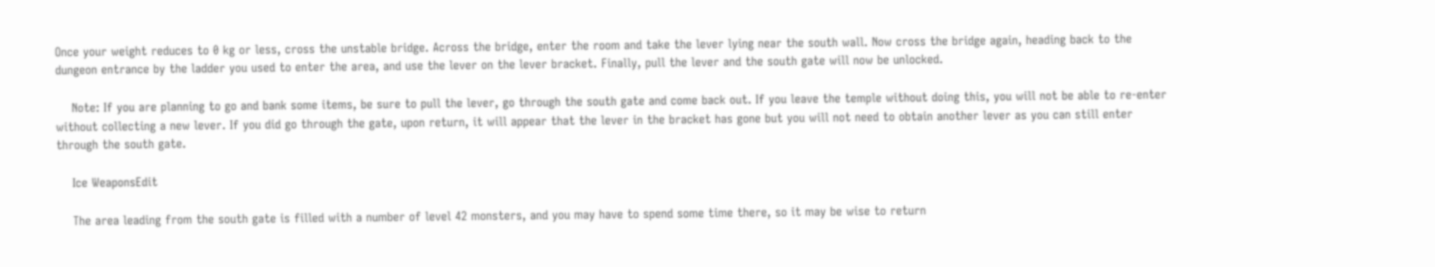Once your weight reduces to 0 kg or less, cross the unstable bridge. Across the bridge, enter the room and take the lever lying near the south wall. Now cross the bridge again, heading back to the dungeon entrance by the ladder you used to enter the area, and use the lever on the lever bracket. Finally, pull the lever and the south gate will now be unlocked.

    Note: If you are planning to go and bank some items, be sure to pull the lever, go through the south gate and come back out. If you leave the temple without doing this, you will not be able to re-enter without collecting a new lever. If you did go through the gate, upon return, it will appear that the lever in the bracket has gone but you will not need to obtain another lever as you can still enter through the south gate.

    Ice WeaponsEdit

    The area leading from the south gate is filled with a number of level 42 monsters, and you may have to spend some time there, so it may be wise to return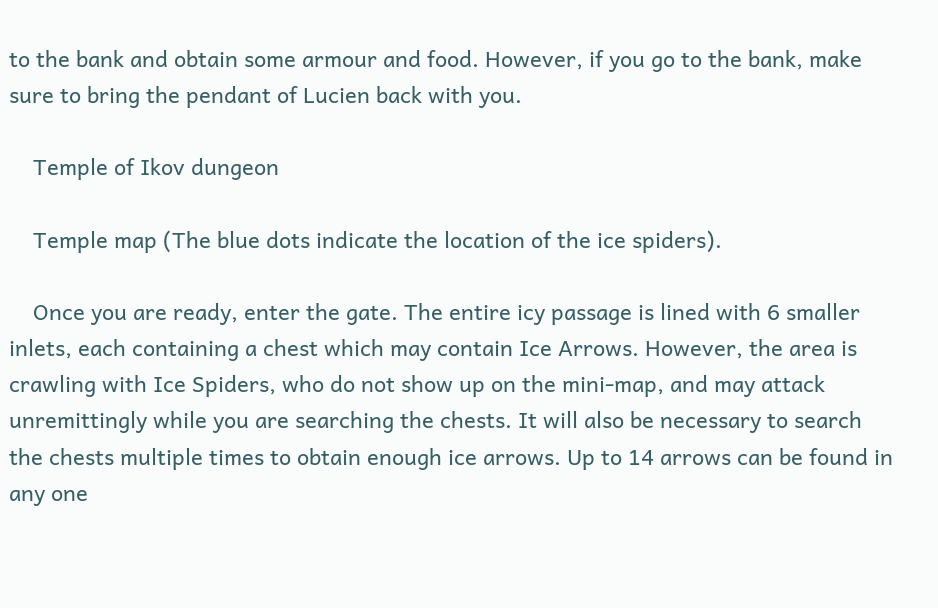to the bank and obtain some armour and food. However, if you go to the bank, make sure to bring the pendant of Lucien back with you.

    Temple of Ikov dungeon

    Temple map (The blue dots indicate the location of the ice spiders).

    Once you are ready, enter the gate. The entire icy passage is lined with 6 smaller inlets, each containing a chest which may contain Ice Arrows. However, the area is crawling with Ice Spiders, who do not show up on the mini-map, and may attack unremittingly while you are searching the chests. It will also be necessary to search the chests multiple times to obtain enough ice arrows. Up to 14 arrows can be found in any one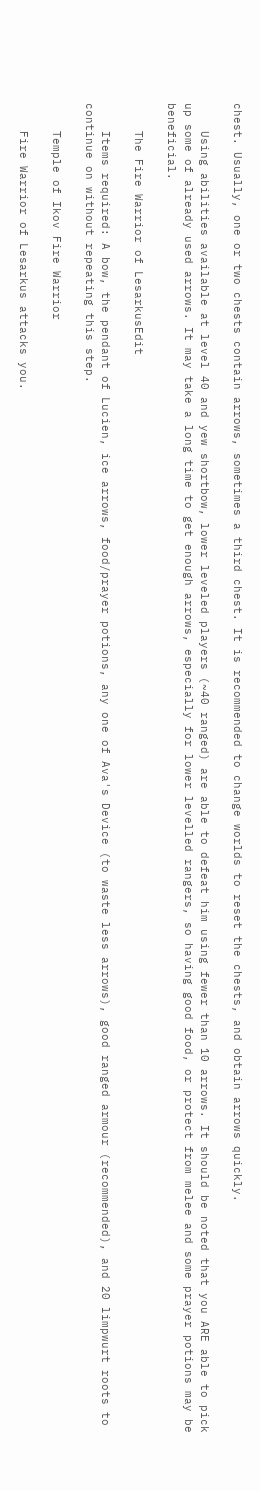chest. Usually, one or two chests contain arrows, sometimes a third chest. It is recommended to change worlds to reset the chests, and obtain arrows quickly.

    Using abilities available at level 40 and yew shortbow, lower leveled players (~40 ranged) are able to defeat him using fewer than 10 arrows. It should be noted that you ARE able to pick up some of already used arrows. It may take a long time to get enough arrows, especially for lower levelled rangers, so having good food, or protect from melee and some prayer potions may be beneficial.

    The Fire Warrior of LesarkusEdit

    Items required: A bow, the pendant of Lucien, ice arrows, food/prayer potions, any one of Ava's Device (to waste less arrows), good ranged armour (recommended), and 20 limpwurt roots to continue on without repeating this step.

    Temple of Ikov Fire Warrior

    Fire Warrior of Lesarkus attacks you.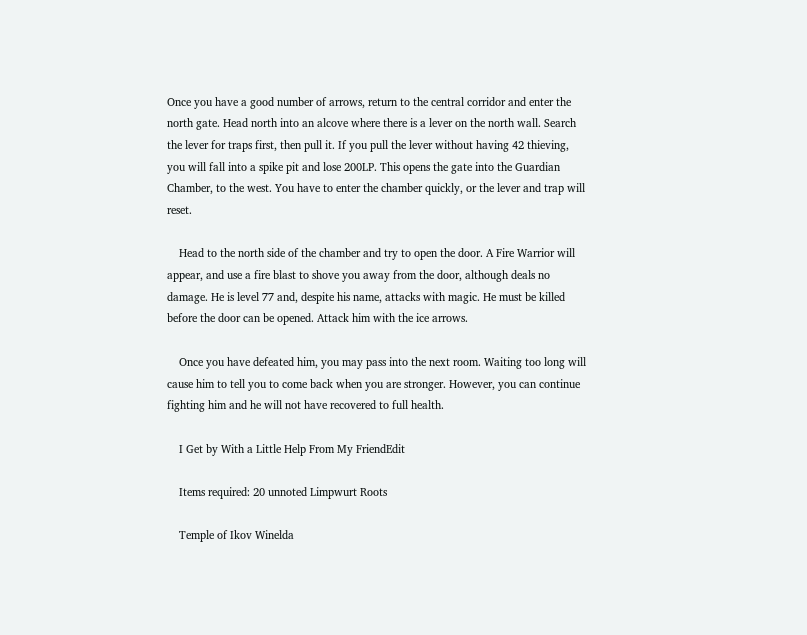Once you have a good number of arrows, return to the central corridor and enter the north gate. Head north into an alcove where there is a lever on the north wall. Search the lever for traps first, then pull it. If you pull the lever without having 42 thieving, you will fall into a spike pit and lose 200LP. This opens the gate into the Guardian Chamber, to the west. You have to enter the chamber quickly, or the lever and trap will reset.

    Head to the north side of the chamber and try to open the door. A Fire Warrior will appear, and use a fire blast to shove you away from the door, although deals no damage. He is level 77 and, despite his name, attacks with magic. He must be killed before the door can be opened. Attack him with the ice arrows.

    Once you have defeated him, you may pass into the next room. Waiting too long will cause him to tell you to come back when you are stronger. However, you can continue fighting him and he will not have recovered to full health.

    I Get by With a Little Help From My FriendEdit

    Items required: 20 unnoted Limpwurt Roots

    Temple of Ikov Winelda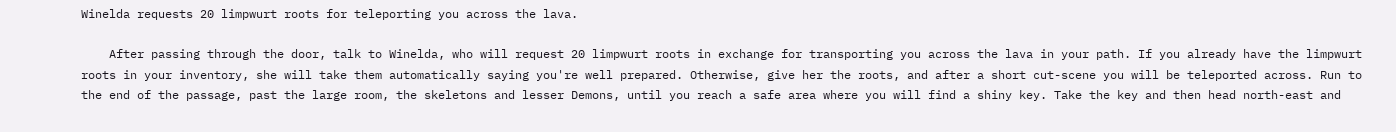Winelda requests 20 limpwurt roots for teleporting you across the lava.

    After passing through the door, talk to Winelda, who will request 20 limpwurt roots in exchange for transporting you across the lava in your path. If you already have the limpwurt roots in your inventory, she will take them automatically saying you're well prepared. Otherwise, give her the roots, and after a short cut-scene you will be teleported across. Run to the end of the passage, past the large room, the skeletons and lesser Demons, until you reach a safe area where you will find a shiny key. Take the key and then head north-east and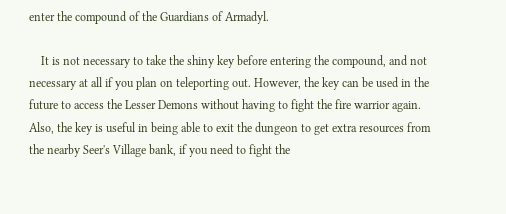enter the compound of the Guardians of Armadyl.

    It is not necessary to take the shiny key before entering the compound, and not necessary at all if you plan on teleporting out. However, the key can be used in the future to access the Lesser Demons without having to fight the fire warrior again. Also, the key is useful in being able to exit the dungeon to get extra resources from the nearby Seer's Village bank, if you need to fight the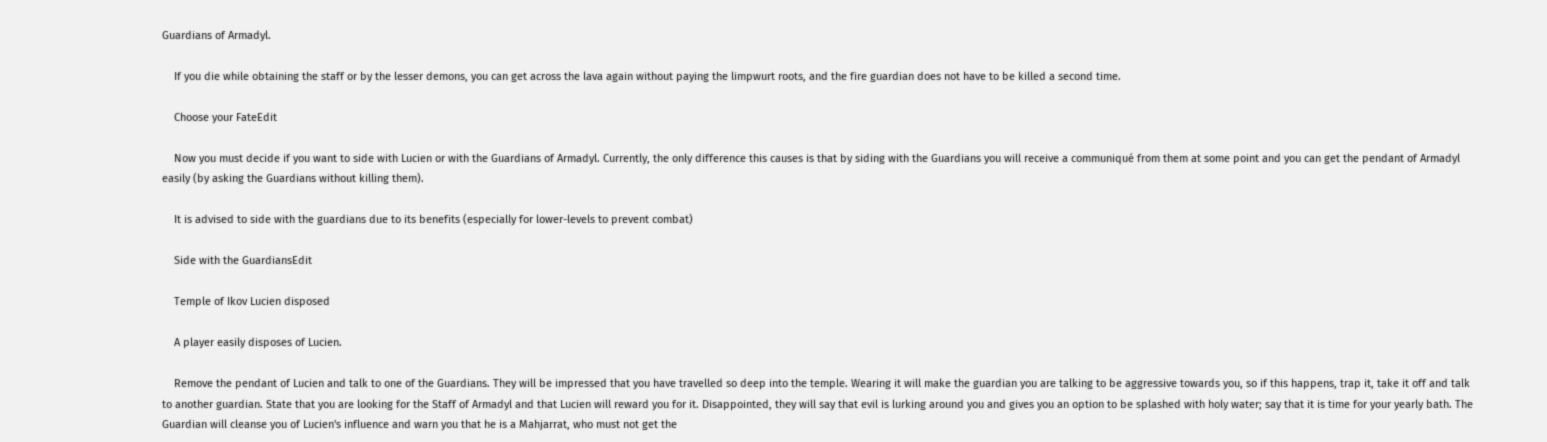Guardians of Armadyl.

    If you die while obtaining the staff or by the lesser demons, you can get across the lava again without paying the limpwurt roots, and the fire guardian does not have to be killed a second time.

    Choose your FateEdit

    Now you must decide if you want to side with Lucien or with the Guardians of Armadyl. Currently, the only difference this causes is that by siding with the Guardians you will receive a communiqué from them at some point and you can get the pendant of Armadyl easily (by asking the Guardians without killing them).

    It is advised to side with the guardians due to its benefits (especially for lower-levels to prevent combat)

    Side with the GuardiansEdit

    Temple of Ikov Lucien disposed

    A player easily disposes of Lucien.

    Remove the pendant of Lucien and talk to one of the Guardians. They will be impressed that you have travelled so deep into the temple. Wearing it will make the guardian you are talking to be aggressive towards you, so if this happens, trap it, take it off and talk to another guardian. State that you are looking for the Staff of Armadyl and that Lucien will reward you for it. Disappointed, they will say that evil is lurking around you and gives you an option to be splashed with holy water; say that it is time for your yearly bath. The Guardian will cleanse you of Lucien's influence and warn you that he is a Mahjarrat, who must not get the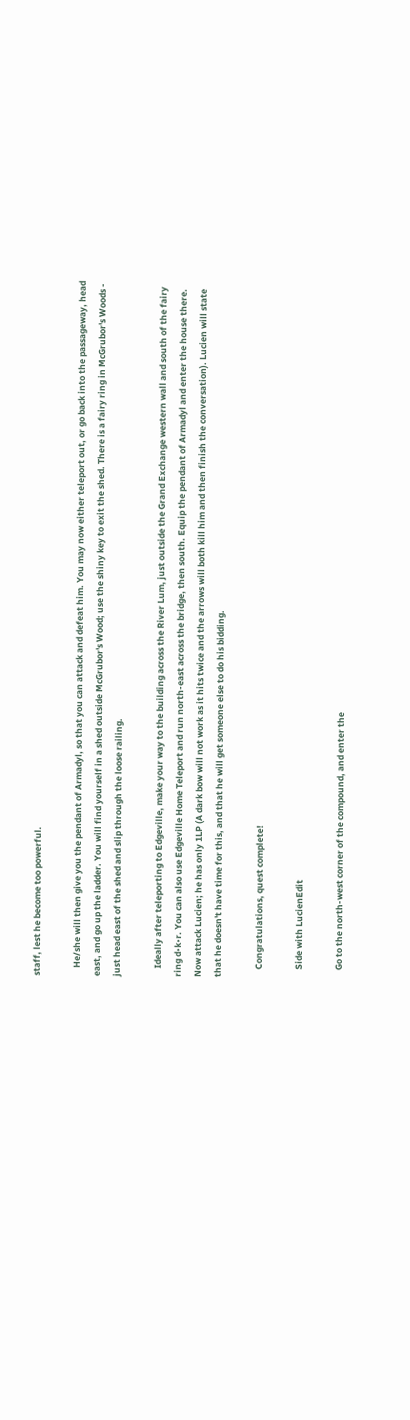staff, lest he become too powerful.

    He/she will then give you the pendant of Armadyl, so that you can attack and defeat him. You may now either teleport out, or go back into the passageway, head east, and go up the ladder. You will find yourself in a shed outside McGrubor's Wood; use the shiny key to exit the shed. There is a fairy ring in McGrubor's Woods - just head east of the shed and slip through the loose railing.

    Ideally after teleporting to Edgeville, make your way to the building across the River Lum, just outside the Grand Exchange western wall and south of the fairy ring d•k•r. You can also use Edgeville Home Teleport and run north-east across the bridge, then south. Equip the pendant of Armadyl and enter the house there. Now attack Lucien; he has only 1LP (A dark bow will not work as it hits twice and the arrows will both kill him and then finish the conversation). Lucien will state that he doesn't have time for this, and that he will get someone else to do his bidding.

    Congratulations, quest complete!

    Side with LucienEdit

    Go to the north-west corner of the compound, and enter the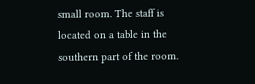small room. The staff is located on a table in the southern part of the room.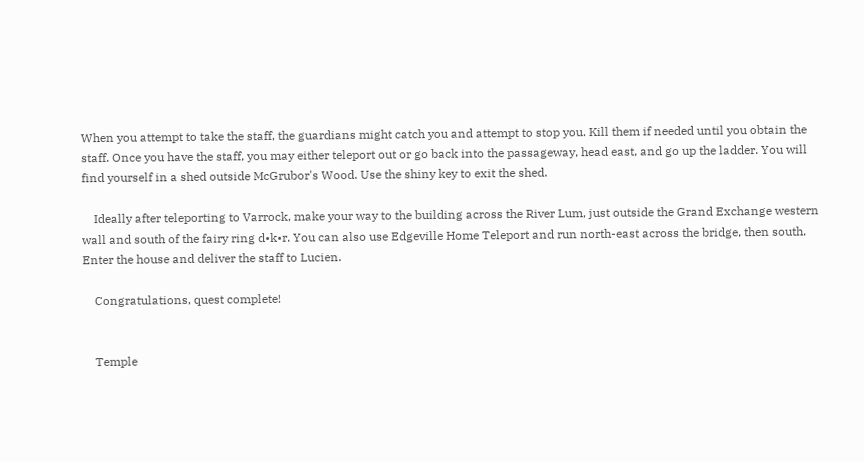When you attempt to take the staff, the guardians might catch you and attempt to stop you. Kill them if needed until you obtain the staff. Once you have the staff, you may either teleport out or go back into the passageway, head east, and go up the ladder. You will find yourself in a shed outside McGrubor's Wood. Use the shiny key to exit the shed.

    Ideally after teleporting to Varrock, make your way to the building across the River Lum, just outside the Grand Exchange western wall and south of the fairy ring d•k•r. You can also use Edgeville Home Teleport and run north-east across the bridge, then south. Enter the house and deliver the staff to Lucien.

    Congratulations, quest complete!


    Temple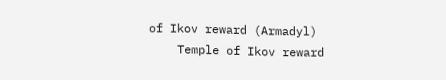of Ikov reward (Armadyl)
    Temple of Ikov reward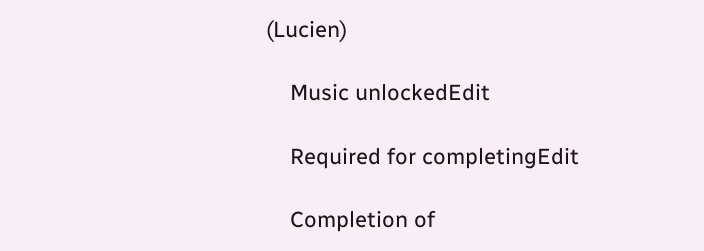(Lucien)

    Music unlockedEdit

    Required for completingEdit

    Completion of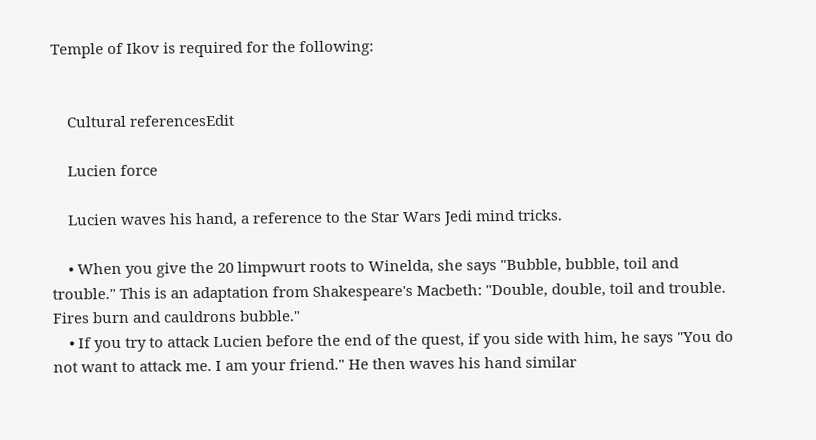Temple of Ikov is required for the following:


    Cultural referencesEdit

    Lucien force

    Lucien waves his hand, a reference to the Star Wars Jedi mind tricks.

    • When you give the 20 limpwurt roots to Winelda, she says "Bubble, bubble, toil and trouble." This is an adaptation from Shakespeare's Macbeth: "Double, double, toil and trouble. Fires burn and cauldrons bubble."
    • If you try to attack Lucien before the end of the quest, if you side with him, he says "You do not want to attack me. I am your friend." He then waves his hand similar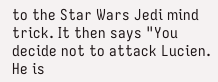to the Star Wars Jedi mind trick. It then says "You decide not to attack Lucien. He is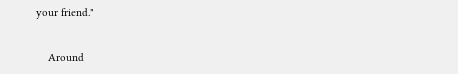your friend."


    Around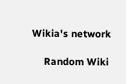Wikia's network

    Random Wiki